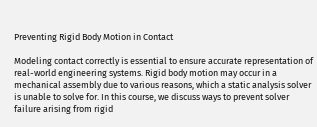Preventing Rigid Body Motion in Contact

Modeling contact correctly is essential to ensure accurate representation of real-world engineering systems. Rigid body motion may occur in a mechanical assembly due to various reasons, which a static analysis solver is unable to solve for. In this course, we discuss ways to prevent solver failure arising from rigid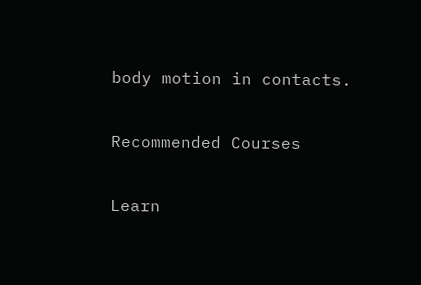body motion in contacts.

Recommended Courses

Learn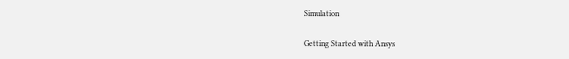Simulation

Getting Started with Ansys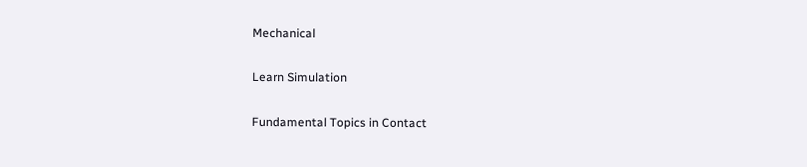Mechanical

Learn Simulation

Fundamental Topics in Contact